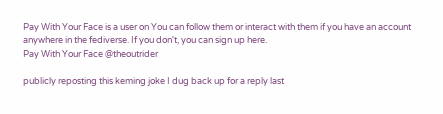Pay With Your Face is a user on You can follow them or interact with them if you have an account anywhere in the fediverse. If you don't, you can sign up here.
Pay With Your Face @theoutrider

publicly reposting this keming joke I dug back up for a reply last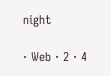night

· Web · 2 · 4